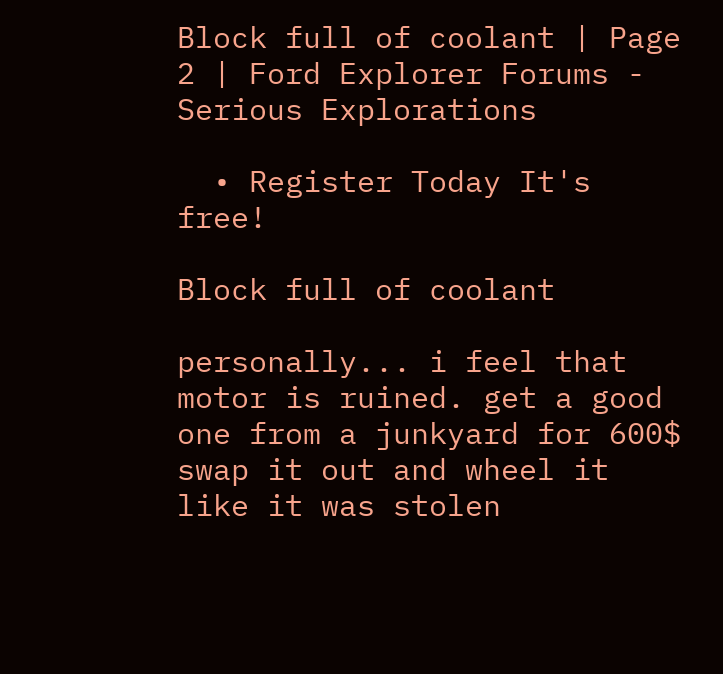Block full of coolant | Page 2 | Ford Explorer Forums - Serious Explorations

  • Register Today It's free!

Block full of coolant

personally... i feel that motor is ruined. get a good one from a junkyard for 600$ swap it out and wheel it like it was stolen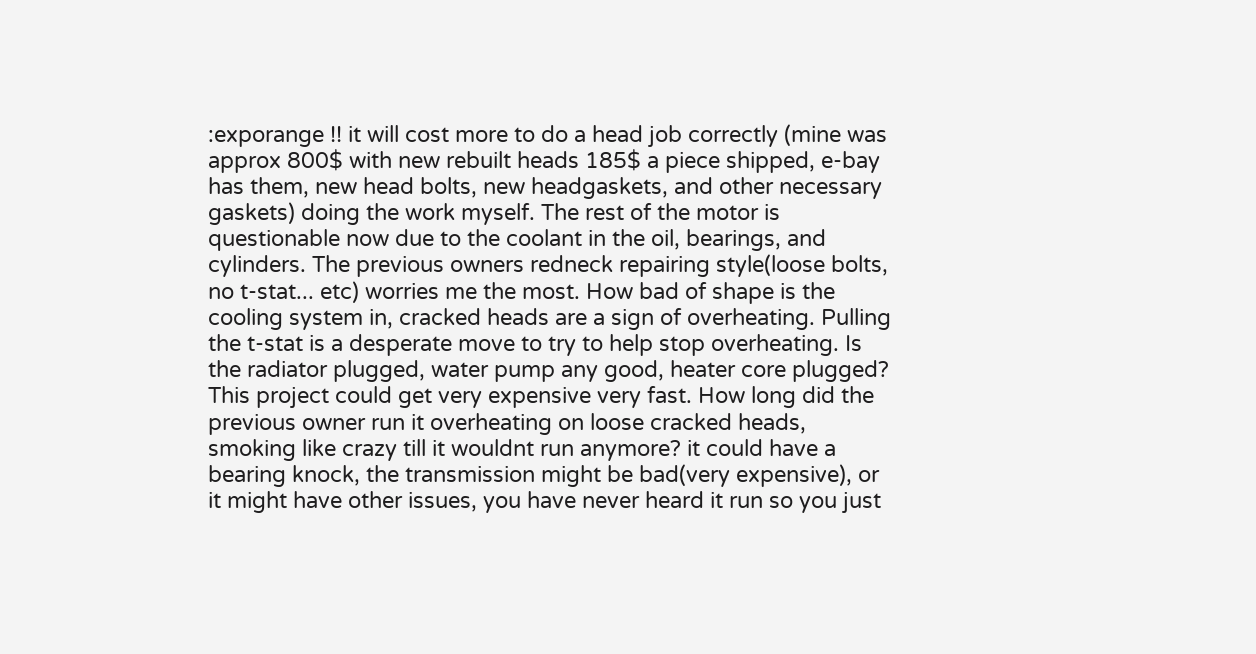:exporange !! it will cost more to do a head job correctly (mine was approx 800$ with new rebuilt heads 185$ a piece shipped, e-bay has them, new head bolts, new headgaskets, and other necessary gaskets) doing the work myself. The rest of the motor is questionable now due to the coolant in the oil, bearings, and cylinders. The previous owners redneck repairing style(loose bolts, no t-stat... etc) worries me the most. How bad of shape is the cooling system in, cracked heads are a sign of overheating. Pulling the t-stat is a desperate move to try to help stop overheating. Is the radiator plugged, water pump any good, heater core plugged? This project could get very expensive very fast. How long did the previous owner run it overheating on loose cracked heads, smoking like crazy till it wouldnt run anymore? it could have a bearing knock, the transmission might be bad(very expensive), or it might have other issues, you have never heard it run so you just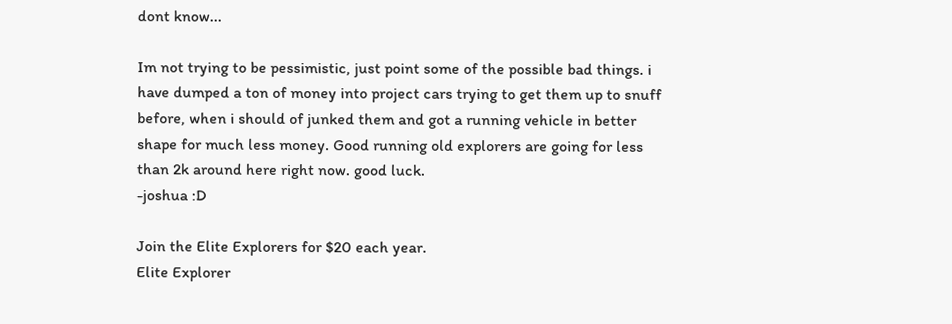dont know...

Im not trying to be pessimistic, just point some of the possible bad things. i have dumped a ton of money into project cars trying to get them up to snuff before, when i should of junked them and got a running vehicle in better shape for much less money. Good running old explorers are going for less than 2k around here right now. good luck.
-joshua :D

Join the Elite Explorers for $20 each year.
Elite Explorer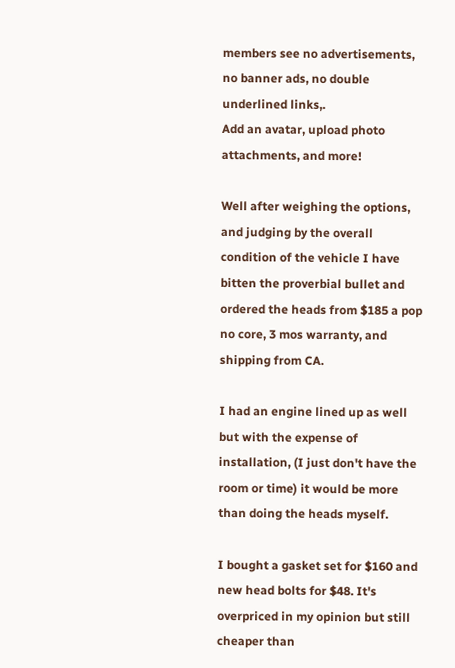members see no advertisements, no banner ads, no double underlined links,.
Add an avatar, upload photo attachments, and more!

Well after weighing the options, and judging by the overall condition of the vehicle I have bitten the proverbial bullet and ordered the heads from $185 a pop no core, 3 mos warranty, and shipping from CA.

I had an engine lined up as well but with the expense of installation, (I just don't have the room or time) it would be more than doing the heads myself.

I bought a gasket set for $160 and new head bolts for $48. It's overpriced in my opinion but still cheaper than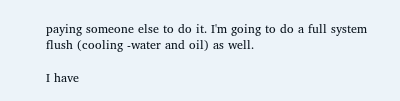paying someone else to do it. I'm going to do a full system flush (cooling -water and oil) as well.

I have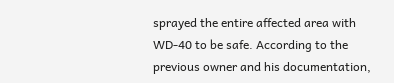sprayed the entire affected area with WD-40 to be safe. According to the previous owner and his documentation,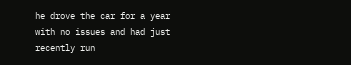he drove the car for a year with no issues and had just recently run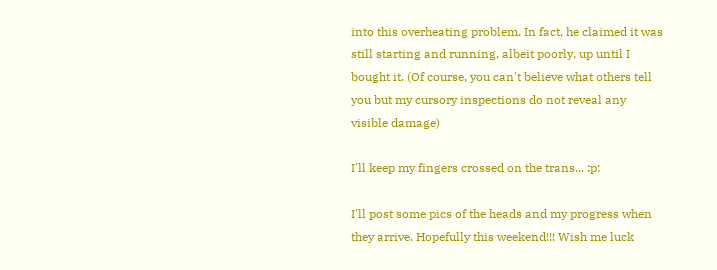into this overheating problem. In fact, he claimed it was still starting and running, albeit poorly, up until I bought it. (Of course, you can't believe what others tell you but my cursory inspections do not reveal any visible damage)

I'll keep my fingers crossed on the trans... :p:

I'll post some pics of the heads and my progress when they arrive. Hopefully this weekend!!! Wish me luck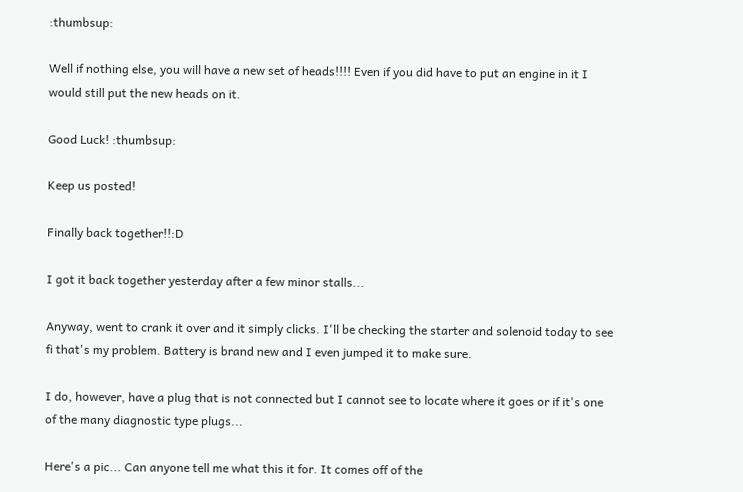:thumbsup:

Well if nothing else, you will have a new set of heads!!!! Even if you did have to put an engine in it I would still put the new heads on it.

Good Luck! :thumbsup:

Keep us posted!

Finally back together!!:D

I got it back together yesterday after a few minor stalls...

Anyway, went to crank it over and it simply clicks. I'll be checking the starter and solenoid today to see fi that's my problem. Battery is brand new and I even jumped it to make sure.

I do, however, have a plug that is not connected but I cannot see to locate where it goes or if it's one of the many diagnostic type plugs...

Here's a pic... Can anyone tell me what this it for. It comes off of the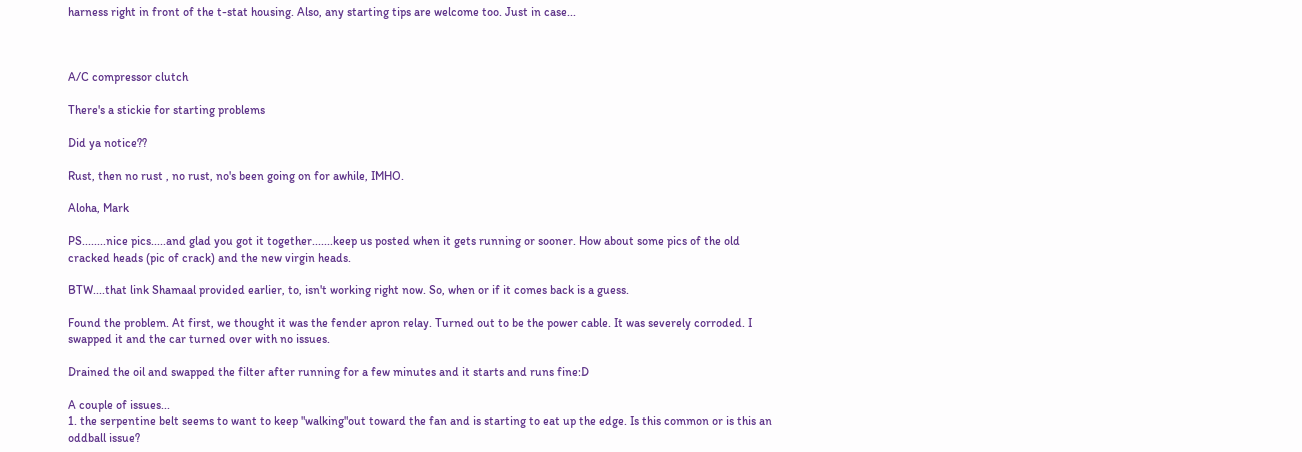harness right in front of the t-stat housing. Also, any starting tips are welcome too. Just in case...



A/C compressor clutch

There's a stickie for starting problems

Did ya notice??

Rust, then no rust , no rust, no's been going on for awhile, IMHO.

Aloha, Mark

PS........nice pics.....and glad you got it together.......keep us posted when it gets running or sooner. How about some pics of the old cracked heads (pic of crack) and the new virgin heads.

BTW....that link Shamaal provided earlier, to, isn't working right now. So, when or if it comes back is a guess.

Found the problem. At first, we thought it was the fender apron relay. Turned out to be the power cable. It was severely corroded. I swapped it and the car turned over with no issues.

Drained the oil and swapped the filter after running for a few minutes and it starts and runs fine:D

A couple of issues...
1. the serpentine belt seems to want to keep "walking"out toward the fan and is starting to eat up the edge. Is this common or is this an oddball issue?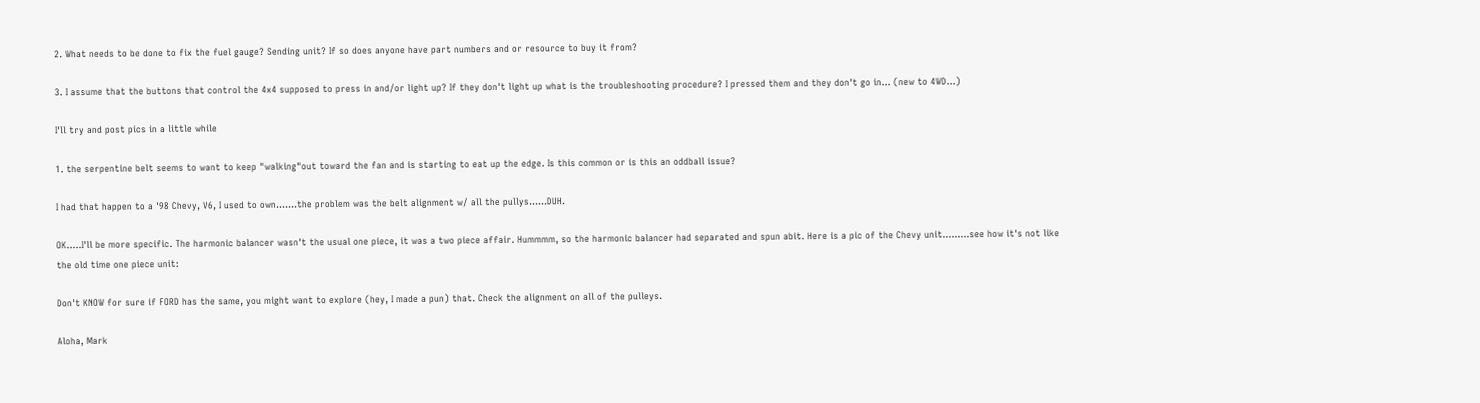2. What needs to be done to fix the fuel gauge? Sending unit? If so does anyone have part numbers and or resource to buy it from?

3. I assume that the buttons that control the 4x4 supposed to press in and/or light up? If they don't light up what is the troubleshooting procedure? I pressed them and they don't go in... (new to 4WD...)

I'll try and post pics in a little while

1. the serpentine belt seems to want to keep "walking"out toward the fan and is starting to eat up the edge. Is this common or is this an oddball issue?

I had that happen to a '98 Chevy, V6, I used to own.......the problem was the belt alignment w/ all the pullys......DUH.

OK.....I'll be more specific. The harmonic balancer wasn't the usual one piece, it was a two piece affair. Hummmm, so the harmonic balancer had separated and spun abit. Here is a pic of the Chevy unit.........see how it's not like the old time one piece unit:

Don't KNOW for sure if FORD has the same, you might want to explore (hey, I made a pun) that. Check the alignment on all of the pulleys.

Aloha, Mark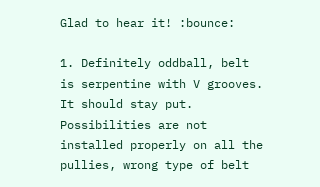Glad to hear it! :bounce:

1. Definitely oddball, belt is serpentine with V grooves. It should stay put. Possibilities are not installed properly on all the pullies, wrong type of belt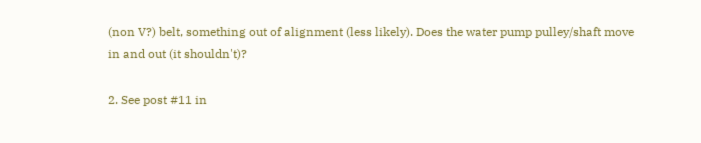(non V?) belt, something out of alignment (less likely). Does the water pump pulley/shaft move in and out (it shouldn't)?

2. See post #11 in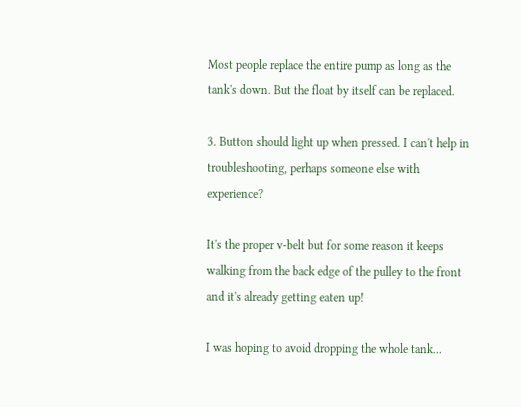Most people replace the entire pump as long as the tank's down. But the float by itself can be replaced.

3. Button should light up when pressed. I can't help in troubleshooting, perhaps someone else with experience?

It's the proper v-belt but for some reason it keeps walking from the back edge of the pulley to the front and it's already getting eaten up!

I was hoping to avoid dropping the whole tank...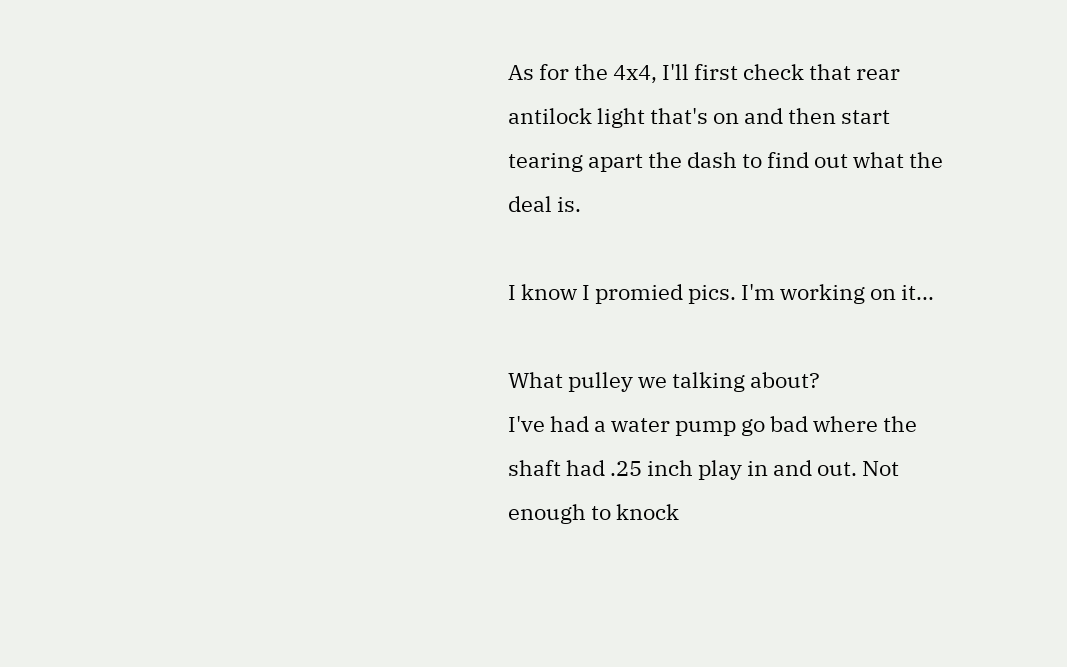As for the 4x4, I'll first check that rear antilock light that's on and then start tearing apart the dash to find out what the deal is.

I know I promied pics. I'm working on it...

What pulley we talking about?
I've had a water pump go bad where the shaft had .25 inch play in and out. Not enough to knock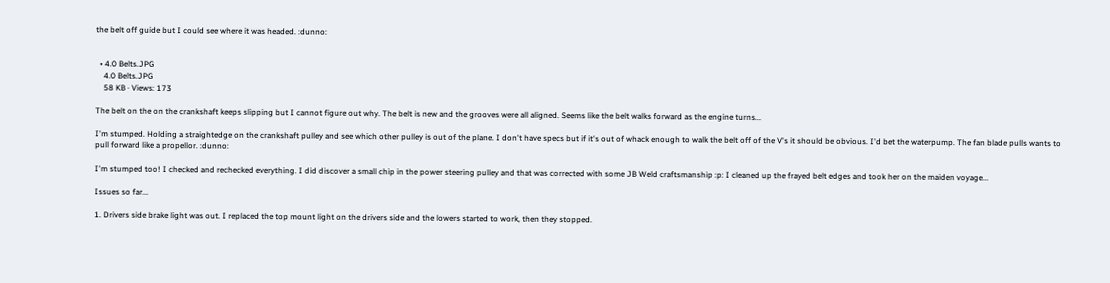the belt off guide but I could see where it was headed. :dunno:


  • 4.0 Belts.JPG
    4.0 Belts.JPG
    58 KB · Views: 173

The belt on the on the crankshaft keeps slipping but I cannot figure out why. The belt is new and the grooves were all aligned. Seems like the belt walks forward as the engine turns...

I'm stumped. Holding a straightedge on the crankshaft pulley and see which other pulley is out of the plane. I don't have specs but if it's out of whack enough to walk the belt off of the V's it should be obvious. I'd bet the waterpump. The fan blade pulls wants to pull forward like a propellor. :dunno:

I'm stumped too! I checked and rechecked everything. I did discover a small chip in the power steering pulley and that was corrected with some JB Weld craftsmanship :p: I cleaned up the frayed belt edges and took her on the maiden voyage...

Issues so far...

1. Drivers side brake light was out. I replaced the top mount light on the drivers side and the lowers started to work, then they stopped.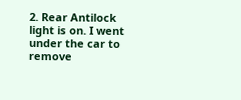2. Rear Antilock light is on. I went under the car to remove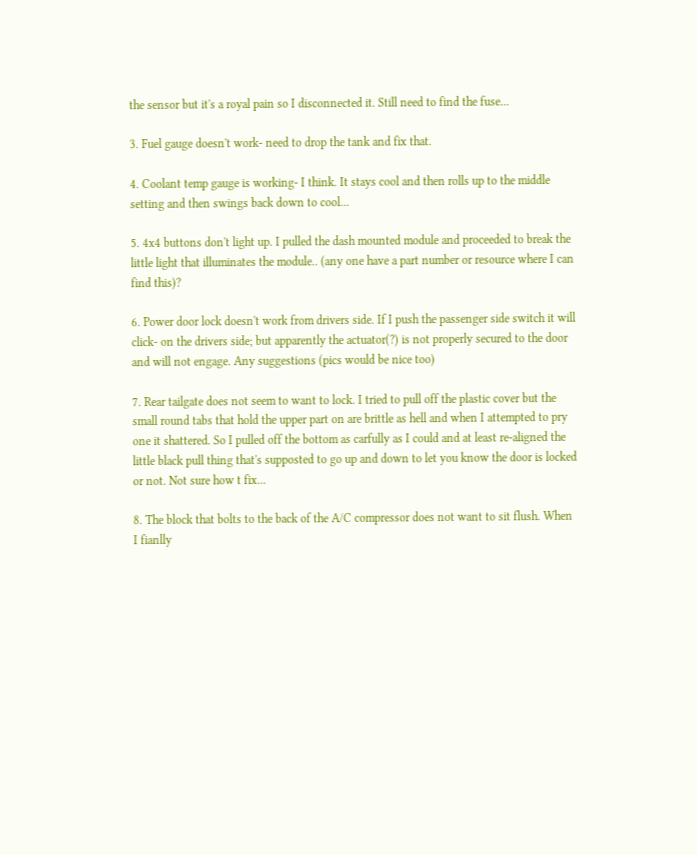the sensor but it's a royal pain so I disconnected it. Still need to find the fuse...

3. Fuel gauge doesn't work- need to drop the tank and fix that.

4. Coolant temp gauge is working- I think. It stays cool and then rolls up to the middle setting and then swings back down to cool...

5. 4x4 buttons don't light up. I pulled the dash mounted module and proceeded to break the little light that illuminates the module.. (any one have a part number or resource where I can find this)?

6. Power door lock doesn't work from drivers side. If I push the passenger side switch it will click- on the drivers side; but apparently the actuator(?) is not properly secured to the door and will not engage. Any suggestions (pics would be nice too)

7. Rear tailgate does not seem to want to lock. I tried to pull off the plastic cover but the small round tabs that hold the upper part on are brittle as hell and when I attempted to pry one it shattered. So I pulled off the bottom as carfully as I could and at least re-aligned the little black pull thing that's supposted to go up and down to let you know the door is locked or not. Not sure how t fix...

8. The block that bolts to the back of the A/C compressor does not want to sit flush. When I fianlly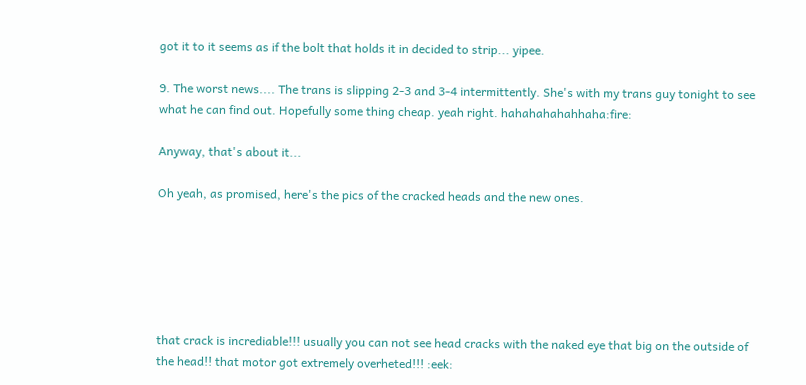got it to it seems as if the bolt that holds it in decided to strip... yipee.

9. The worst news.... The trans is slipping 2-3 and 3-4 intermittently. She's with my trans guy tonight to see what he can find out. Hopefully some thing cheap. yeah right. hahahahahahhaha:fire:

Anyway, that's about it...

Oh yeah, as promised, here's the pics of the cracked heads and the new ones.






that crack is incrediable!!! usually you can not see head cracks with the naked eye that big on the outside of the head!! that motor got extremely overheted!!! :eek: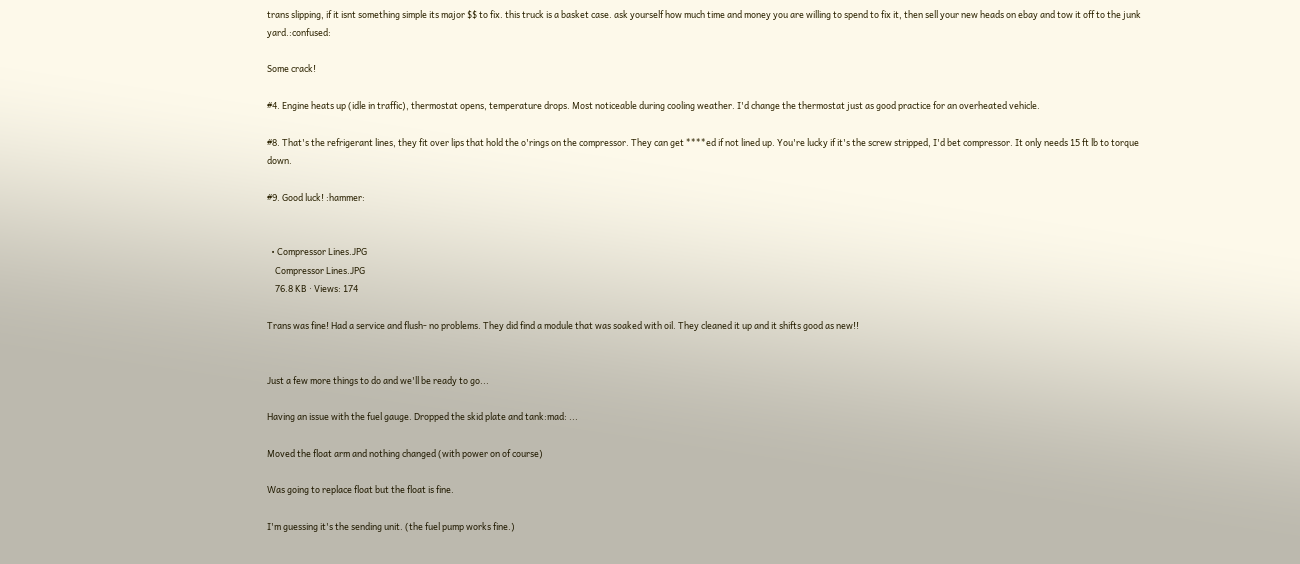trans slipping, if it isnt something simple its major $$ to fix. this truck is a basket case. ask yourself how much time and money you are willing to spend to fix it, then sell your new heads on ebay and tow it off to the junk yard.:confused:

Some crack!

#4. Engine heats up (idle in traffic), thermostat opens, temperature drops. Most noticeable during cooling weather. I'd change the thermostat just as good practice for an overheated vehicle.

#8. That's the refrigerant lines, they fit over lips that hold the o'rings on the compressor. They can get ****ed if not lined up. You're lucky if it's the screw stripped, I'd bet compressor. It only needs 15 ft lb to torque down.

#9. Good luck! :hammer:


  • Compressor Lines.JPG
    Compressor Lines.JPG
    76.8 KB · Views: 174

Trans was fine! Had a service and flush- no problems. They did find a module that was soaked with oil. They cleaned it up and it shifts good as new!!


Just a few more things to do and we'll be ready to go...

Having an issue with the fuel gauge. Dropped the skid plate and tank:mad: ...

Moved the float arm and nothing changed (with power on of course)

Was going to replace float but the float is fine.

I'm guessing it's the sending unit. (the fuel pump works fine.)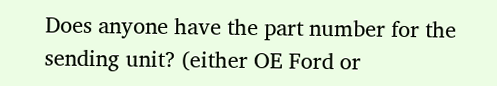Does anyone have the part number for the sending unit? (either OE Ford or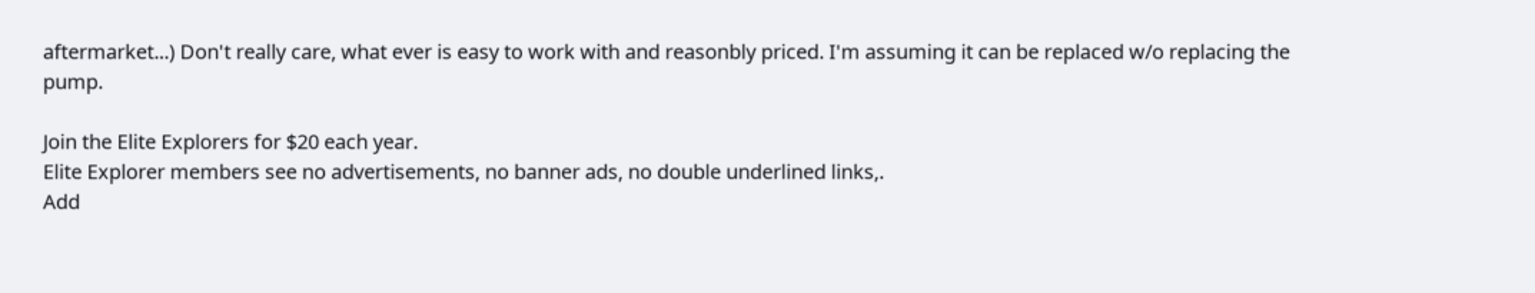aftermarket...) Don't really care, what ever is easy to work with and reasonbly priced. I'm assuming it can be replaced w/o replacing the pump.

Join the Elite Explorers for $20 each year.
Elite Explorer members see no advertisements, no banner ads, no double underlined links,.
Add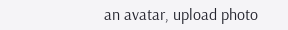an avatar, upload photo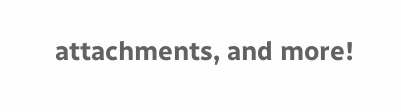attachments, and more!